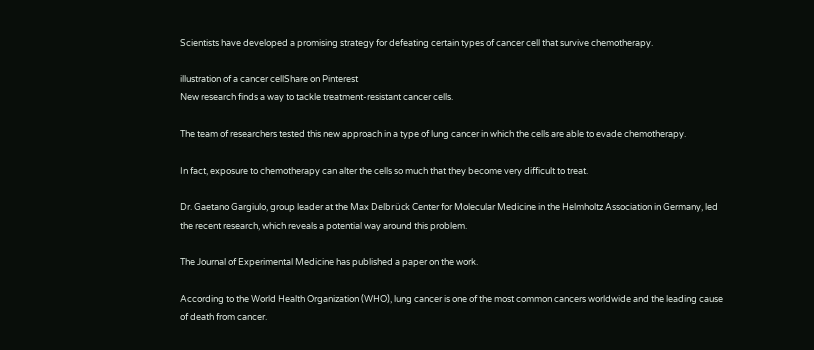Scientists have developed a promising strategy for defeating certain types of cancer cell that survive chemotherapy.

illustration of a cancer cellShare on Pinterest
New research finds a way to tackle treatment-resistant cancer cells.

The team of researchers tested this new approach in a type of lung cancer in which the cells are able to evade chemotherapy.

In fact, exposure to chemotherapy can alter the cells so much that they become very difficult to treat.

Dr. Gaetano Gargiulo, group leader at the Max Delbrück Center for Molecular Medicine in the Helmholtz Association in Germany, led the recent research, which reveals a potential way around this problem.

The Journal of Experimental Medicine has published a paper on the work.

According to the World Health Organization (WHO), lung cancer is one of the most common cancers worldwide and the leading cause of death from cancer.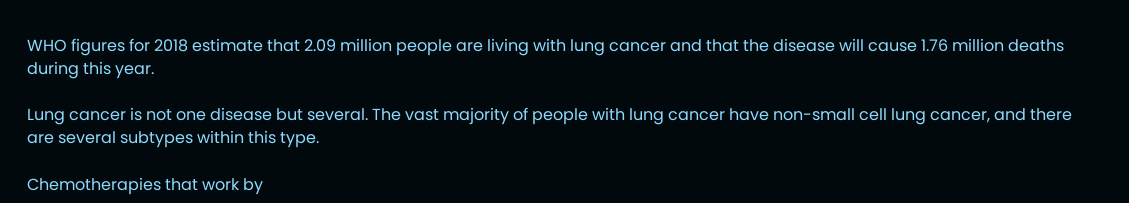WHO figures for 2018 estimate that 2.09 million people are living with lung cancer and that the disease will cause 1.76 million deaths during this year.

Lung cancer is not one disease but several. The vast majority of people with lung cancer have non-small cell lung cancer, and there are several subtypes within this type.

Chemotherapies that work by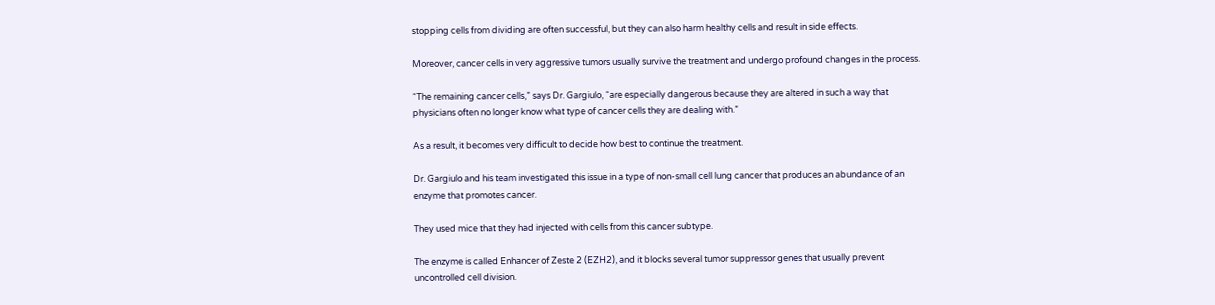stopping cells from dividing are often successful, but they can also harm healthy cells and result in side effects.

Moreover, cancer cells in very aggressive tumors usually survive the treatment and undergo profound changes in the process.

“The remaining cancer cells,” says Dr. Gargiulo, “are especially dangerous because they are altered in such a way that physicians often no longer know what type of cancer cells they are dealing with.”

As a result, it becomes very difficult to decide how best to continue the treatment.

Dr. Gargiulo and his team investigated this issue in a type of non-small cell lung cancer that produces an abundance of an enzyme that promotes cancer.

They used mice that they had injected with cells from this cancer subtype.

The enzyme is called Enhancer of Zeste 2 (EZH2), and it blocks several tumor suppressor genes that usually prevent uncontrolled cell division.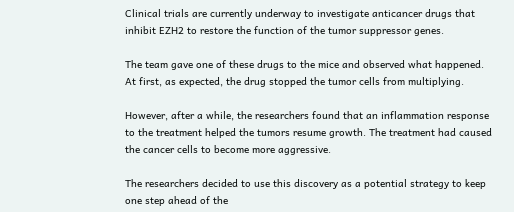Clinical trials are currently underway to investigate anticancer drugs that inhibit EZH2 to restore the function of the tumor suppressor genes.

The team gave one of these drugs to the mice and observed what happened. At first, as expected, the drug stopped the tumor cells from multiplying.

However, after a while, the researchers found that an inflammation response to the treatment helped the tumors resume growth. The treatment had caused the cancer cells to become more aggressive.

The researchers decided to use this discovery as a potential strategy to keep one step ahead of the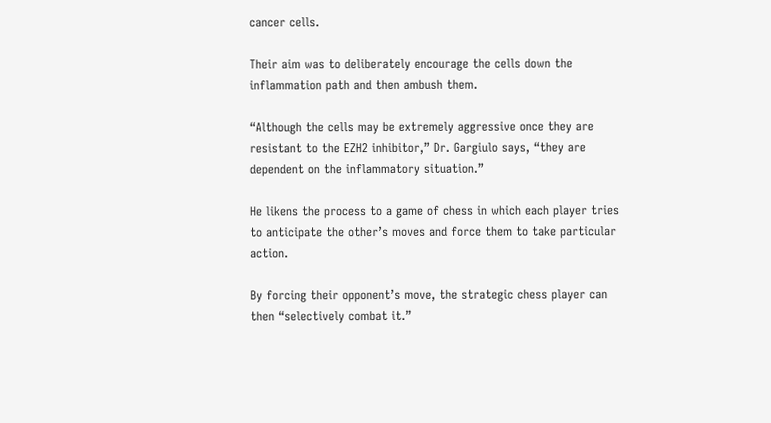cancer cells.

Their aim was to deliberately encourage the cells down the inflammation path and then ambush them.

“Although the cells may be extremely aggressive once they are resistant to the EZH2 inhibitor,” Dr. Gargiulo says, “they are dependent on the inflammatory situation.”

He likens the process to a game of chess in which each player tries to anticipate the other’s moves and force them to take particular action.

By forcing their opponent’s move, the strategic chess player can then “selectively combat it.”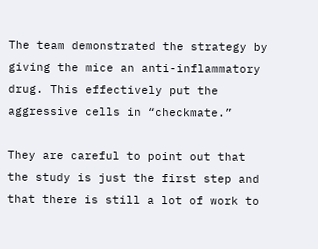The team demonstrated the strategy by giving the mice an anti-inflammatory drug. This effectively put the aggressive cells in “checkmate.”

They are careful to point out that the study is just the first step and that there is still a lot of work to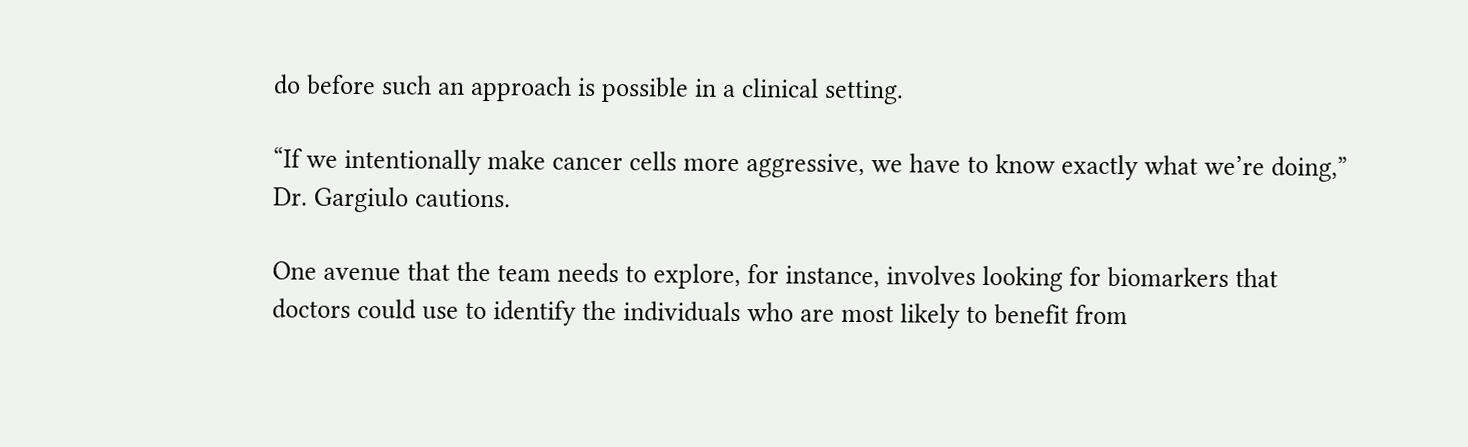do before such an approach is possible in a clinical setting.

“If we intentionally make cancer cells more aggressive, we have to know exactly what we’re doing,” Dr. Gargiulo cautions.

One avenue that the team needs to explore, for instance, involves looking for biomarkers that doctors could use to identify the individuals who are most likely to benefit from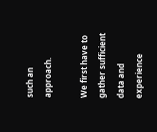such an approach.

We first have to gather sufficient data and experience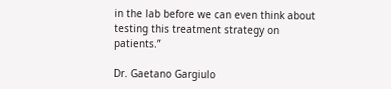in the lab before we can even think about testing this treatment strategy on patients.”

Dr. Gaetano Gargiulo